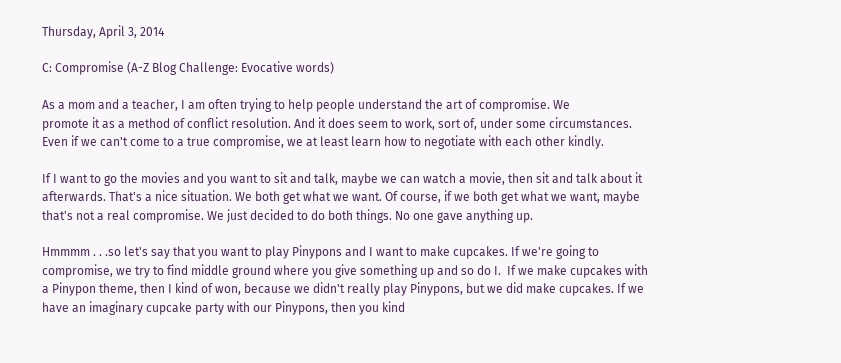Thursday, April 3, 2014

C: Compromise (A-Z Blog Challenge: Evocative words)

As a mom and a teacher, I am often trying to help people understand the art of compromise. We
promote it as a method of conflict resolution. And it does seem to work, sort of, under some circumstances. Even if we can't come to a true compromise, we at least learn how to negotiate with each other kindly.

If I want to go the movies and you want to sit and talk, maybe we can watch a movie, then sit and talk about it afterwards. That's a nice situation. We both get what we want. Of course, if we both get what we want, maybe that's not a real compromise. We just decided to do both things. No one gave anything up.

Hmmmm . . .so let's say that you want to play Pinypons and I want to make cupcakes. If we're going to compromise, we try to find middle ground where you give something up and so do I.  If we make cupcakes with a Pinypon theme, then I kind of won, because we didn't really play Pinypons, but we did make cupcakes. If we have an imaginary cupcake party with our Pinypons, then you kind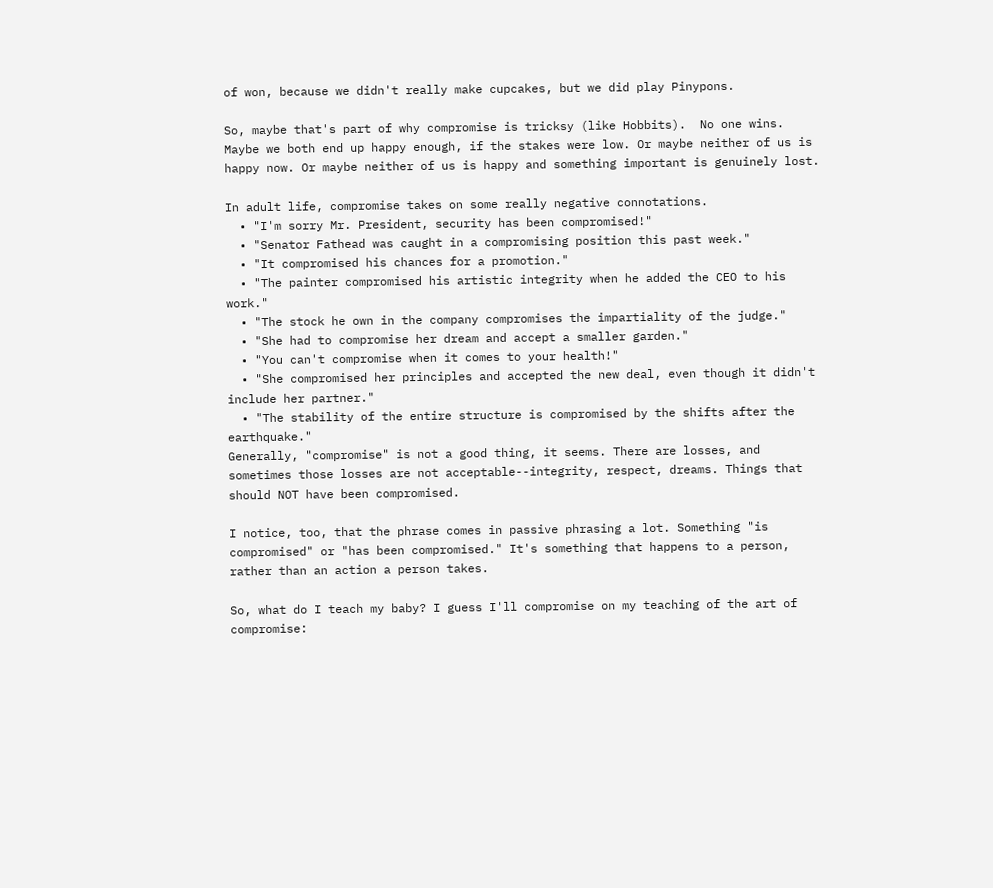of won, because we didn't really make cupcakes, but we did play Pinypons.

So, maybe that's part of why compromise is tricksy (like Hobbits).  No one wins. Maybe we both end up happy enough, if the stakes were low. Or maybe neither of us is happy now. Or maybe neither of us is happy and something important is genuinely lost.

In adult life, compromise takes on some really negative connotations.
  • "I'm sorry Mr. President, security has been compromised!"
  • "Senator Fathead was caught in a compromising position this past week."
  • "It compromised his chances for a promotion."
  • "The painter compromised his artistic integrity when he added the CEO to his work."
  • "The stock he own in the company compromises the impartiality of the judge."
  • "She had to compromise her dream and accept a smaller garden."
  • "You can't compromise when it comes to your health!"
  • "She compromised her principles and accepted the new deal, even though it didn't include her partner."
  • "The stability of the entire structure is compromised by the shifts after the earthquake."
Generally, "compromise" is not a good thing, it seems. There are losses, and sometimes those losses are not acceptable--integrity, respect, dreams. Things that should NOT have been compromised.

I notice, too, that the phrase comes in passive phrasing a lot. Something "is compromised" or "has been compromised." It's something that happens to a person, rather than an action a person takes.

So, what do I teach my baby? I guess I'll compromise on my teaching of the art of compromise: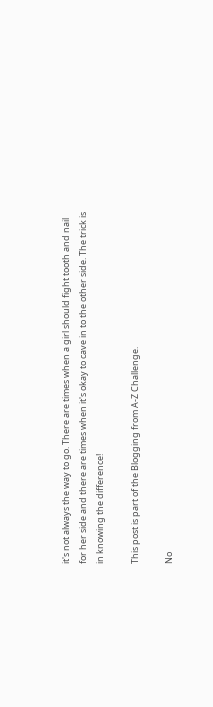it's not always the way to go. There are times when a girl should fight tooth and nail for her side and there are times when it's okay to cave in to the other side. The trick is in knowing the difference!

This post is part of the Blogging from A-Z Challenge.

No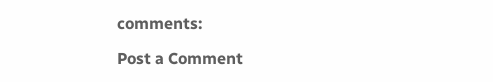comments:

Post a Comment